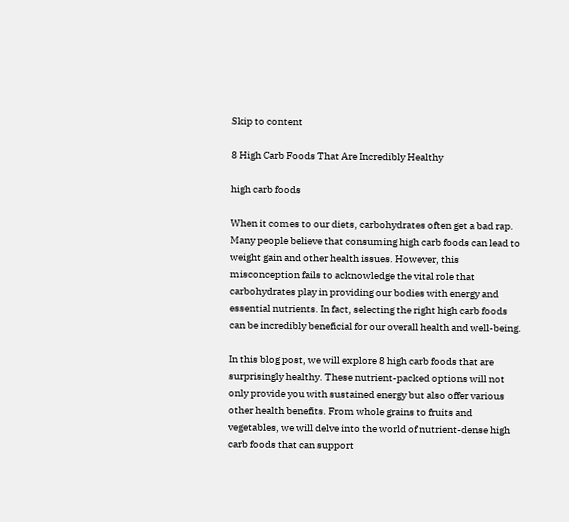Skip to content

8 High Carb Foods That Are Incredibly Healthy

high carb foods

When it comes to our diets, carbohydrates often get a bad rap. Many people believe that consuming high carb foods can lead to weight gain and other health issues. However, this misconception fails to acknowledge the vital role that carbohydrates play in providing our bodies with energy and essential nutrients. In fact, selecting the right high carb foods can be incredibly beneficial for our overall health and well-being.

In this blog post, we will explore 8 high carb foods that are surprisingly healthy. These nutrient-packed options will not only provide you with sustained energy but also offer various other health benefits. From whole grains to fruits and vegetables, we will delve into the world of nutrient-dense high carb foods that can support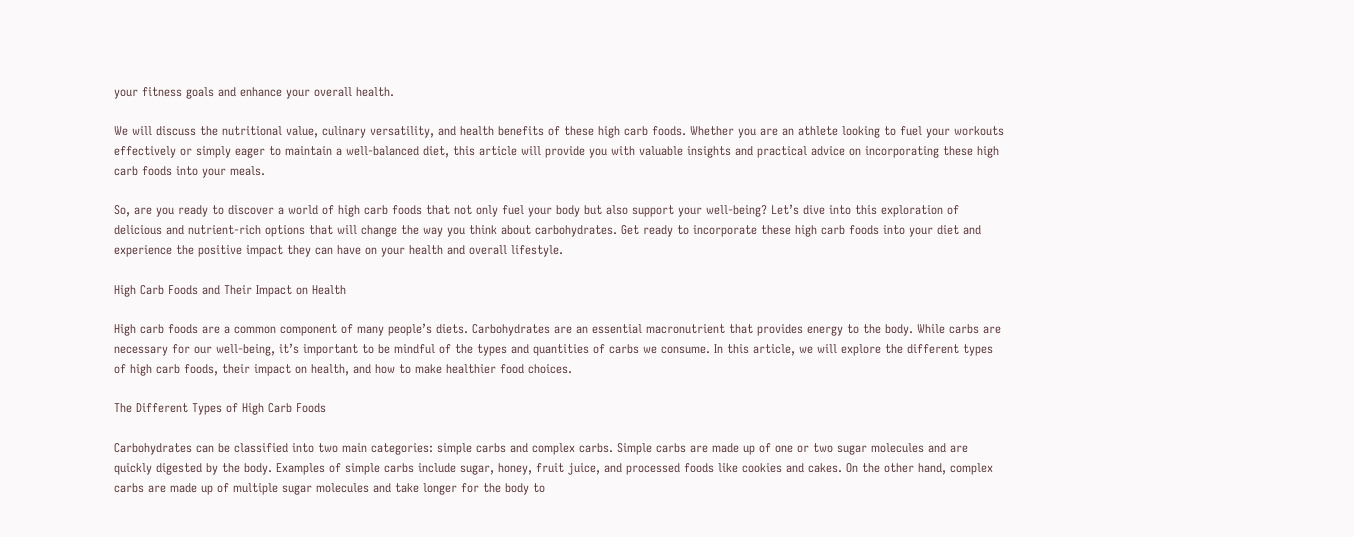your fitness goals and enhance your overall health.

We will discuss the nutritional value, culinary versatility, and health benefits of these high carb foods. Whether you are an athlete looking to fuel your workouts effectively or simply eager to maintain a well-balanced diet, this article will provide you with valuable insights and practical advice on incorporating these high carb foods into your meals.

So, are you ready to discover a world of high carb foods that not only fuel your body but also support your well-being? Let’s dive into this exploration of delicious and nutrient-rich options that will change the way you think about carbohydrates. Get ready to incorporate these high carb foods into your diet and experience the positive impact they can have on your health and overall lifestyle.

High Carb Foods and Their Impact on Health

High carb foods are a common component of many people’s diets. Carbohydrates are an essential macronutrient that provides energy to the body. While carbs are necessary for our well-being, it’s important to be mindful of the types and quantities of carbs we consume. In this article, we will explore the different types of high carb foods, their impact on health, and how to make healthier food choices.

The Different Types of High Carb Foods

Carbohydrates can be classified into two main categories: simple carbs and complex carbs. Simple carbs are made up of one or two sugar molecules and are quickly digested by the body. Examples of simple carbs include sugar, honey, fruit juice, and processed foods like cookies and cakes. On the other hand, complex carbs are made up of multiple sugar molecules and take longer for the body to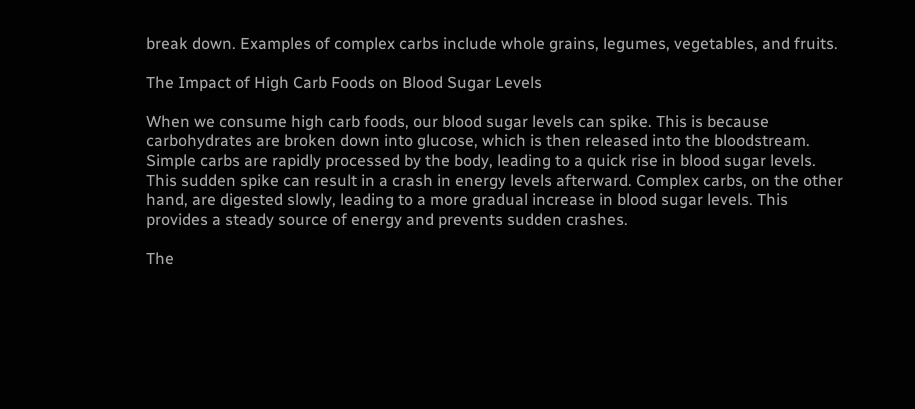break down. Examples of complex carbs include whole grains, legumes, vegetables, and fruits.

The Impact of High Carb Foods on Blood Sugar Levels

When we consume high carb foods, our blood sugar levels can spike. This is because carbohydrates are broken down into glucose, which is then released into the bloodstream. Simple carbs are rapidly processed by the body, leading to a quick rise in blood sugar levels. This sudden spike can result in a crash in energy levels afterward. Complex carbs, on the other hand, are digested slowly, leading to a more gradual increase in blood sugar levels. This provides a steady source of energy and prevents sudden crashes.

The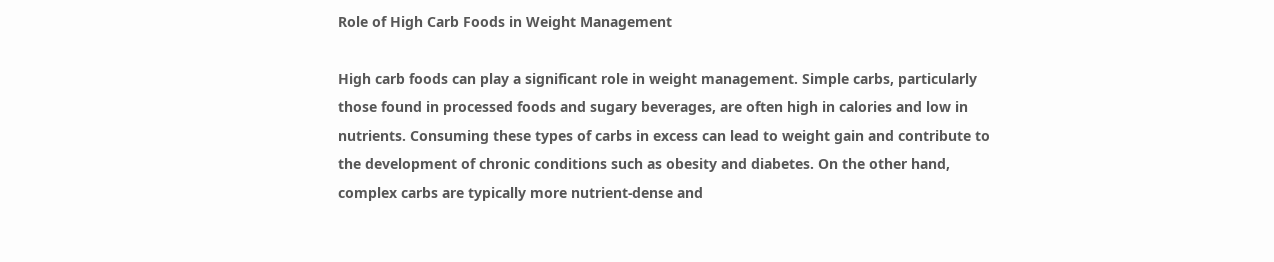Role of High Carb Foods in Weight Management

High carb foods can play a significant role in weight management. Simple carbs, particularly those found in processed foods and sugary beverages, are often high in calories and low in nutrients. Consuming these types of carbs in excess can lead to weight gain and contribute to the development of chronic conditions such as obesity and diabetes. On the other hand, complex carbs are typically more nutrient-dense and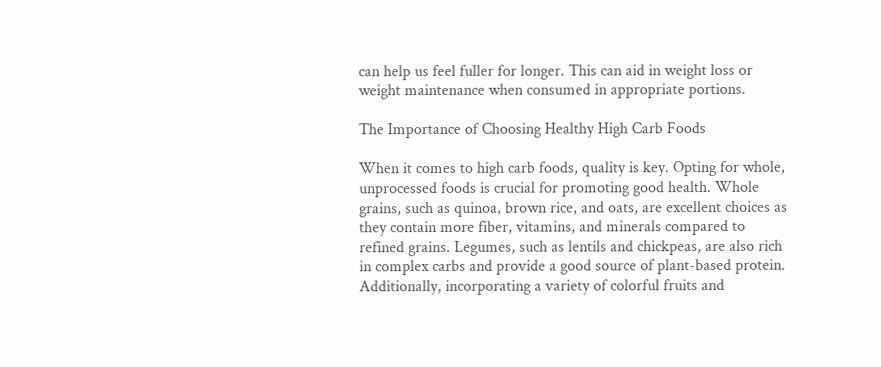can help us feel fuller for longer. This can aid in weight loss or weight maintenance when consumed in appropriate portions.

The Importance of Choosing Healthy High Carb Foods

When it comes to high carb foods, quality is key. Opting for whole, unprocessed foods is crucial for promoting good health. Whole grains, such as quinoa, brown rice, and oats, are excellent choices as they contain more fiber, vitamins, and minerals compared to refined grains. Legumes, such as lentils and chickpeas, are also rich in complex carbs and provide a good source of plant-based protein. Additionally, incorporating a variety of colorful fruits and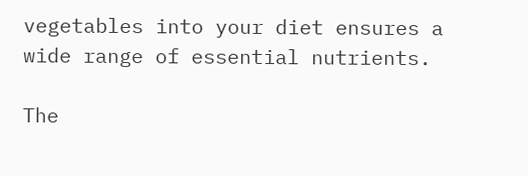vegetables into your diet ensures a wide range of essential nutrients.

The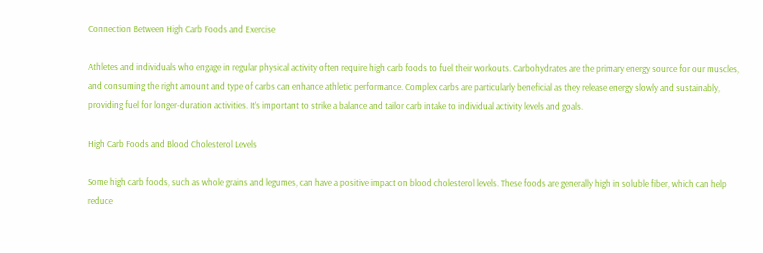Connection Between High Carb Foods and Exercise

Athletes and individuals who engage in regular physical activity often require high carb foods to fuel their workouts. Carbohydrates are the primary energy source for our muscles, and consuming the right amount and type of carbs can enhance athletic performance. Complex carbs are particularly beneficial as they release energy slowly and sustainably, providing fuel for longer-duration activities. It’s important to strike a balance and tailor carb intake to individual activity levels and goals.

High Carb Foods and Blood Cholesterol Levels

Some high carb foods, such as whole grains and legumes, can have a positive impact on blood cholesterol levels. These foods are generally high in soluble fiber, which can help reduce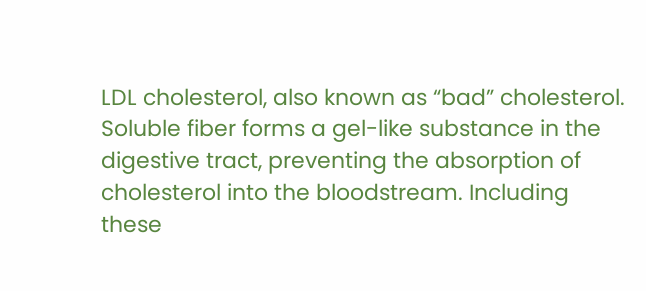LDL cholesterol, also known as “bad” cholesterol. Soluble fiber forms a gel-like substance in the digestive tract, preventing the absorption of cholesterol into the bloodstream. Including these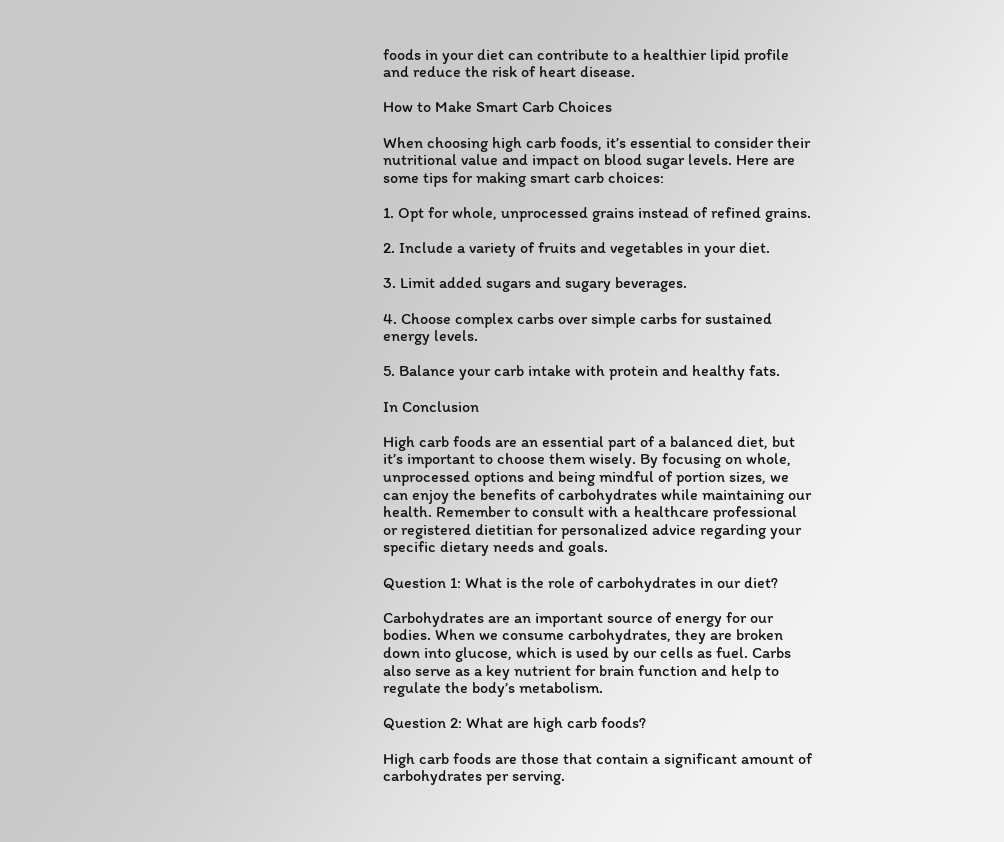foods in your diet can contribute to a healthier lipid profile and reduce the risk of heart disease.

How to Make Smart Carb Choices

When choosing high carb foods, it’s essential to consider their nutritional value and impact on blood sugar levels. Here are some tips for making smart carb choices:

1. Opt for whole, unprocessed grains instead of refined grains.

2. Include a variety of fruits and vegetables in your diet.

3. Limit added sugars and sugary beverages.

4. Choose complex carbs over simple carbs for sustained energy levels.

5. Balance your carb intake with protein and healthy fats.

In Conclusion

High carb foods are an essential part of a balanced diet, but it’s important to choose them wisely. By focusing on whole, unprocessed options and being mindful of portion sizes, we can enjoy the benefits of carbohydrates while maintaining our health. Remember to consult with a healthcare professional or registered dietitian for personalized advice regarding your specific dietary needs and goals.

Question 1: What is the role of carbohydrates in our diet?

Carbohydrates are an important source of energy for our bodies. When we consume carbohydrates, they are broken down into glucose, which is used by our cells as fuel. Carbs also serve as a key nutrient for brain function and help to regulate the body’s metabolism.

Question 2: What are high carb foods?

High carb foods are those that contain a significant amount of carbohydrates per serving.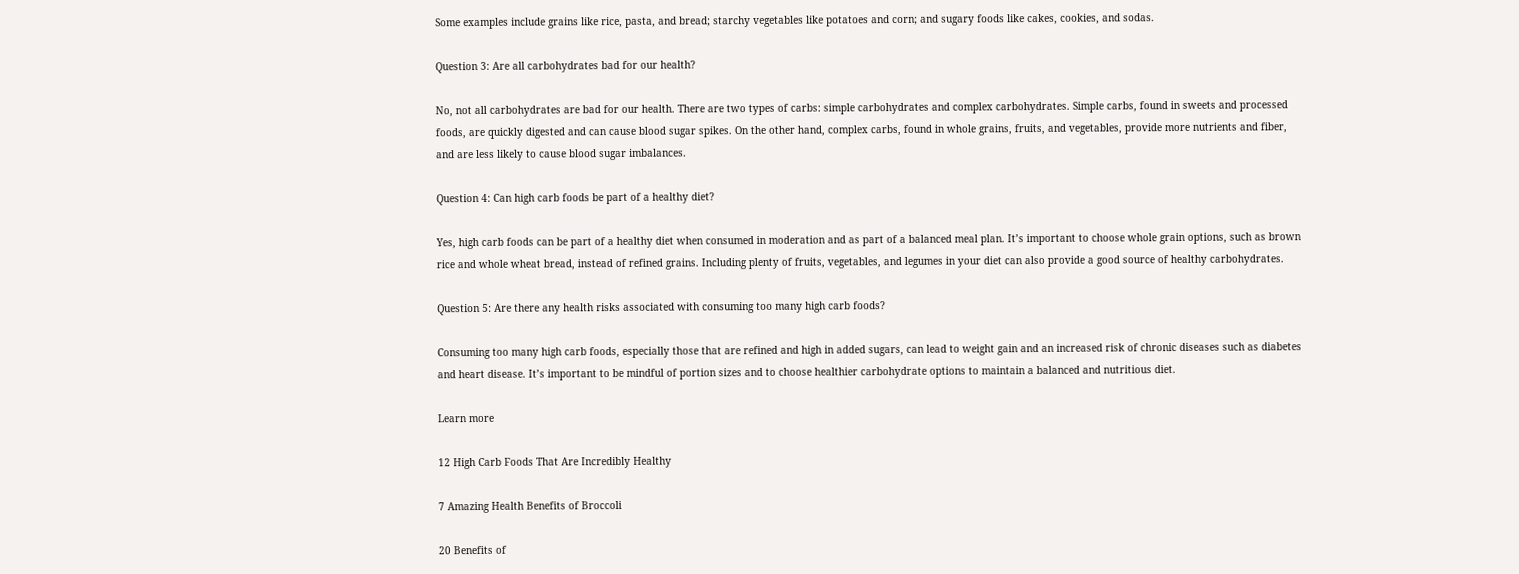Some examples include grains like rice, pasta, and bread; starchy vegetables like potatoes and corn; and sugary foods like cakes, cookies, and sodas.

Question 3: Are all carbohydrates bad for our health?

No, not all carbohydrates are bad for our health. There are two types of carbs: simple carbohydrates and complex carbohydrates. Simple carbs, found in sweets and processed foods, are quickly digested and can cause blood sugar spikes. On the other hand, complex carbs, found in whole grains, fruits, and vegetables, provide more nutrients and fiber, and are less likely to cause blood sugar imbalances.

Question 4: Can high carb foods be part of a healthy diet?

Yes, high carb foods can be part of a healthy diet when consumed in moderation and as part of a balanced meal plan. It’s important to choose whole grain options, such as brown rice and whole wheat bread, instead of refined grains. Including plenty of fruits, vegetables, and legumes in your diet can also provide a good source of healthy carbohydrates.

Question 5: Are there any health risks associated with consuming too many high carb foods?

Consuming too many high carb foods, especially those that are refined and high in added sugars, can lead to weight gain and an increased risk of chronic diseases such as diabetes and heart disease. It’s important to be mindful of portion sizes and to choose healthier carbohydrate options to maintain a balanced and nutritious diet.

Learn more

12 High Carb Foods That Are Incredibly Healthy

7 Amazing Health Benefits of Broccoli

20 Benefits of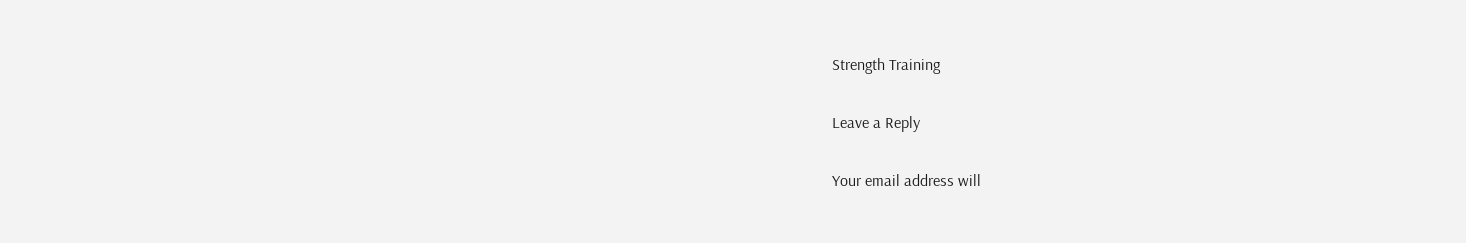Strength Training

Leave a Reply

Your email address will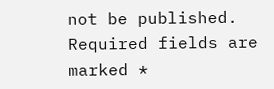not be published. Required fields are marked *